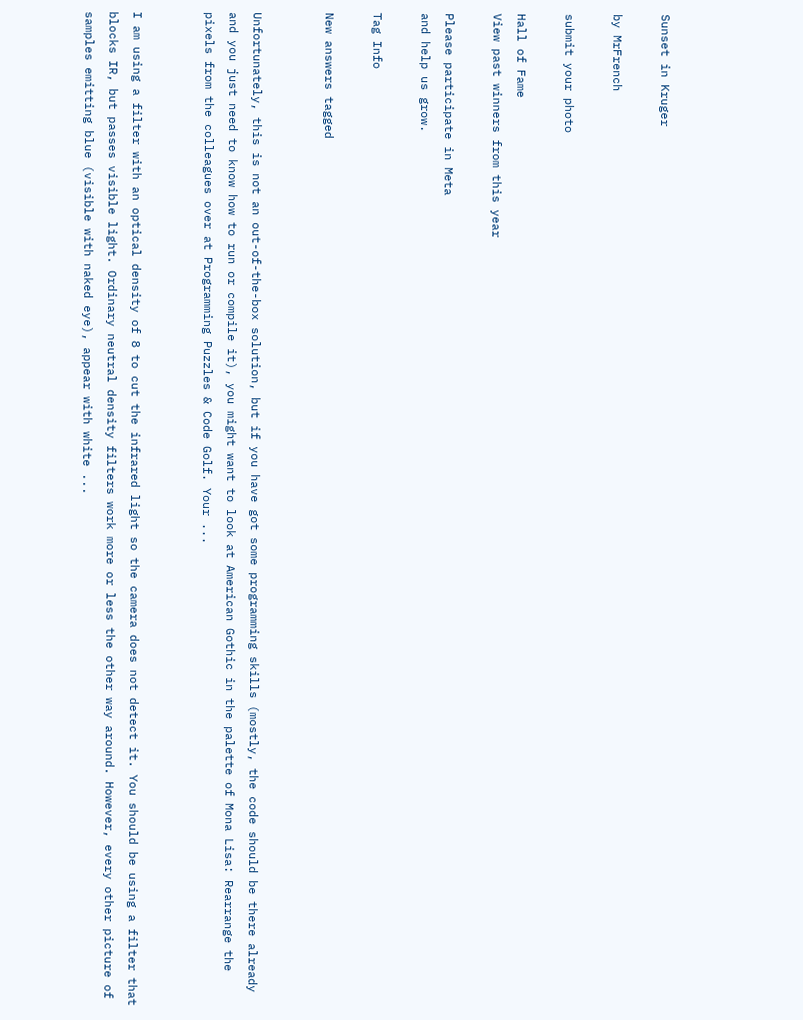Sunset in Kruger

by MrFrench

submit your photo

Hall of Fame
View past winners from this year

Please participate in Meta
and help us grow.

Tag Info

New answers tagged


Unfortunately, this is not an out-of-the-box solution, but if you have got some programming skills (mostly, the code should be there already and you just need to know how to run or compile it), you might want to look at American Gothic in the palette of Mona Lisa: Rearrange the pixels from the colleagues over at Programming Puzzles & Code Golf. Your ...


I am using a filter with an optical density of 8 to cut the infrared light so the camera does not detect it. You should be using a filter that blocks IR, but passes visible light. Ordinary neutral density filters work more or less the other way around. However, every other picture of samples emitting blue (visible with naked eye), appear with white ...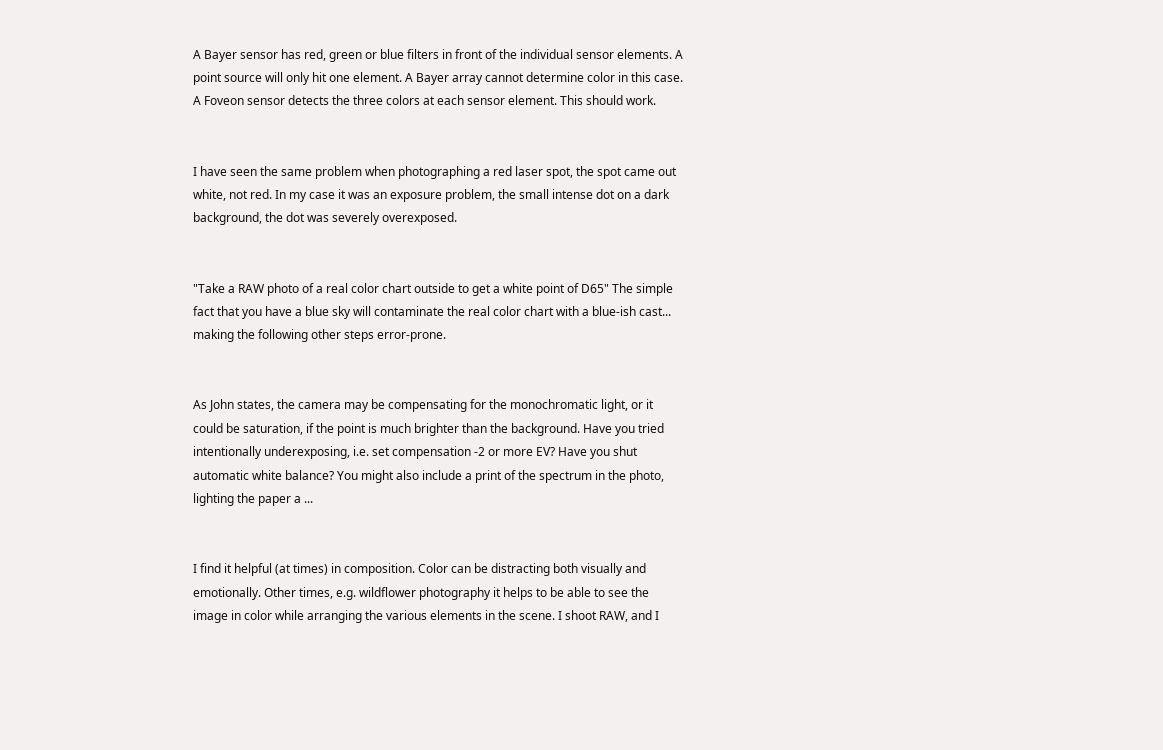A Bayer sensor has red, green or blue filters in front of the individual sensor elements. A point source will only hit one element. A Bayer array cannot determine color in this case. A Foveon sensor detects the three colors at each sensor element. This should work.


I have seen the same problem when photographing a red laser spot, the spot came out white, not red. In my case it was an exposure problem, the small intense dot on a dark background, the dot was severely overexposed.


"Take a RAW photo of a real color chart outside to get a white point of D65" The simple fact that you have a blue sky will contaminate the real color chart with a blue-ish cast... making the following other steps error-prone.


As John states, the camera may be compensating for the monochromatic light, or it could be saturation, if the point is much brighter than the background. Have you tried intentionally underexposing, i.e. set compensation -2 or more EV? Have you shut automatic white balance? You might also include a print of the spectrum in the photo, lighting the paper a ...


I find it helpful (at times) in composition. Color can be distracting both visually and emotionally. Other times, e.g. wildflower photography it helps to be able to see the image in color while arranging the various elements in the scene. I shoot RAW, and I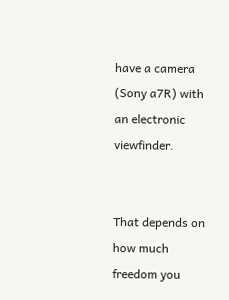have a camera (Sony a7R) with an electronic viewfinder.


That depends on how much freedom you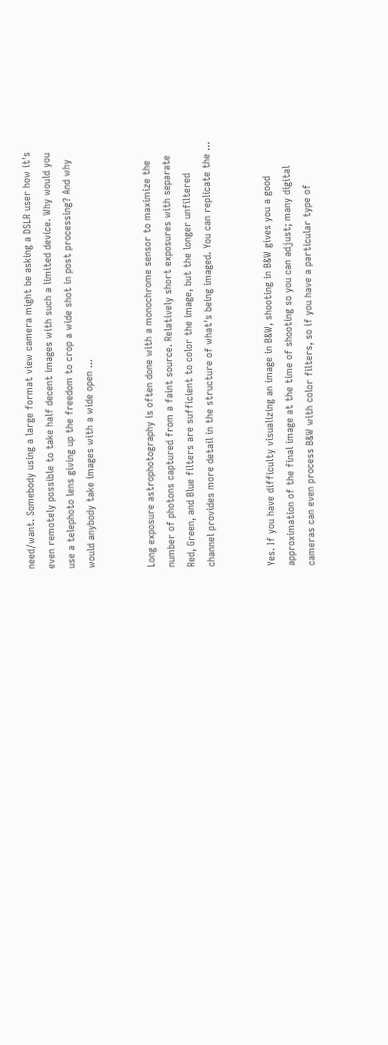need/want. Somebody using a large format view camera might be asking a DSLR user how it's even remotely possible to take half decent images with such a limited device. Why would you use a telephoto lens giving up the freedom to crop a wide shot in post processing? And why would anybody take images with a wide open ...


Long exposure astrophotography is often done with a monochrome sensor to maximize the number of photons captured from a faint source. Relatively short exposures with separate Red, Green, and Blue filters are sufficient to color the image, but the longer unfiltered channel provides more detail in the structure of what's being imaged. You can replicate the ...


Yes. If you have difficulty visualizing an image in B&W, shooting in B&W gives you a good approximation of the final image at the time of shooting so you can adjust; many digital cameras can even process B&W with color filters, so if you have a particular type of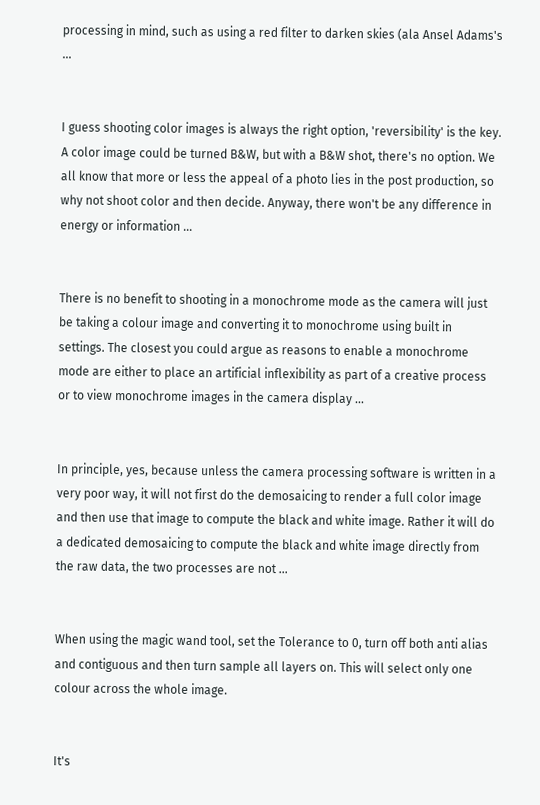processing in mind, such as using a red filter to darken skies (ala Ansel Adams's ...


I guess shooting color images is always the right option, 'reversibility' is the key. A color image could be turned B&W, but with a B&W shot, there's no option. We all know that more or less the appeal of a photo lies in the post production, so why not shoot color and then decide. Anyway, there won't be any difference in energy or information ...


There is no benefit to shooting in a monochrome mode as the camera will just be taking a colour image and converting it to monochrome using built in settings. The closest you could argue as reasons to enable a monochrome mode are either to place an artificial inflexibility as part of a creative process or to view monochrome images in the camera display ...


In principle, yes, because unless the camera processing software is written in a very poor way, it will not first do the demosaicing to render a full color image and then use that image to compute the black and white image. Rather it will do a dedicated demosaicing to compute the black and white image directly from the raw data, the two processes are not ...


When using the magic wand tool, set the Tolerance to 0, turn off both anti alias and contiguous and then turn sample all layers on. This will select only one colour across the whole image.


It's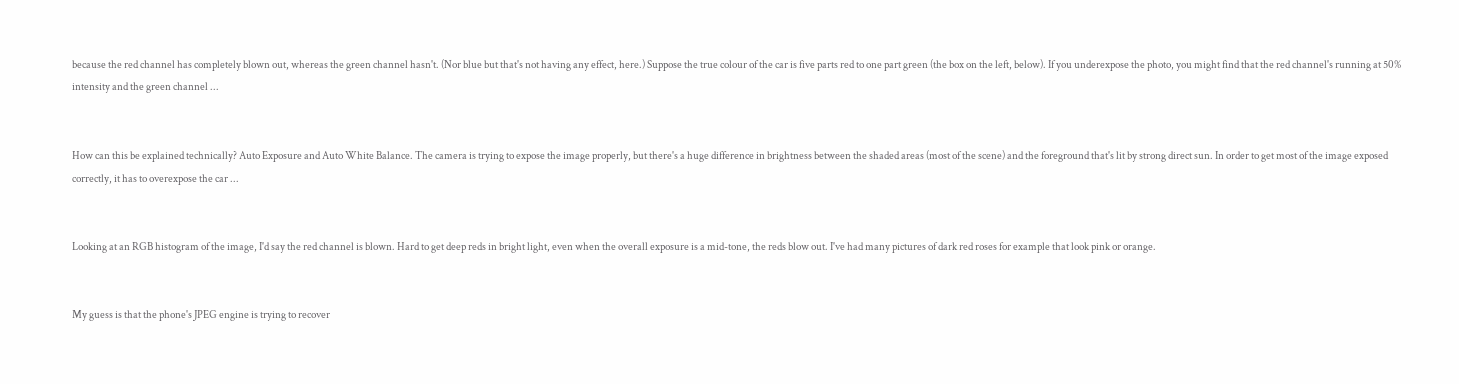because the red channel has completely blown out, whereas the green channel hasn't. (Nor blue but that's not having any effect, here.) Suppose the true colour of the car is five parts red to one part green (the box on the left, below). If you underexpose the photo, you might find that the red channel's running at 50% intensity and the green channel ...


How can this be explained technically? Auto Exposure and Auto White Balance. The camera is trying to expose the image properly, but there's a huge difference in brightness between the shaded areas (most of the scene) and the foreground that's lit by strong direct sun. In order to get most of the image exposed correctly, it has to overexpose the car ...


Looking at an RGB histogram of the image, I'd say the red channel is blown. Hard to get deep reds in bright light, even when the overall exposure is a mid-tone, the reds blow out. I've had many pictures of dark red roses for example that look pink or orange.


My guess is that the phone's JPEG engine is trying to recover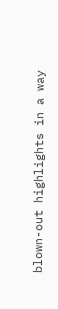blown-out highlights in a way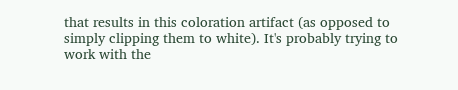that results in this coloration artifact (as opposed to simply clipping them to white). It's probably trying to work with the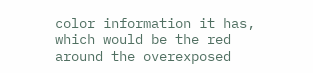color information it has, which would be the red around the overexposed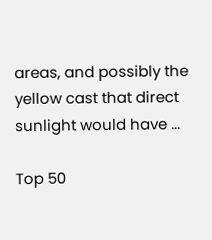areas, and possibly the yellow cast that direct sunlight would have ...

Top 50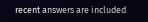recent answers are included